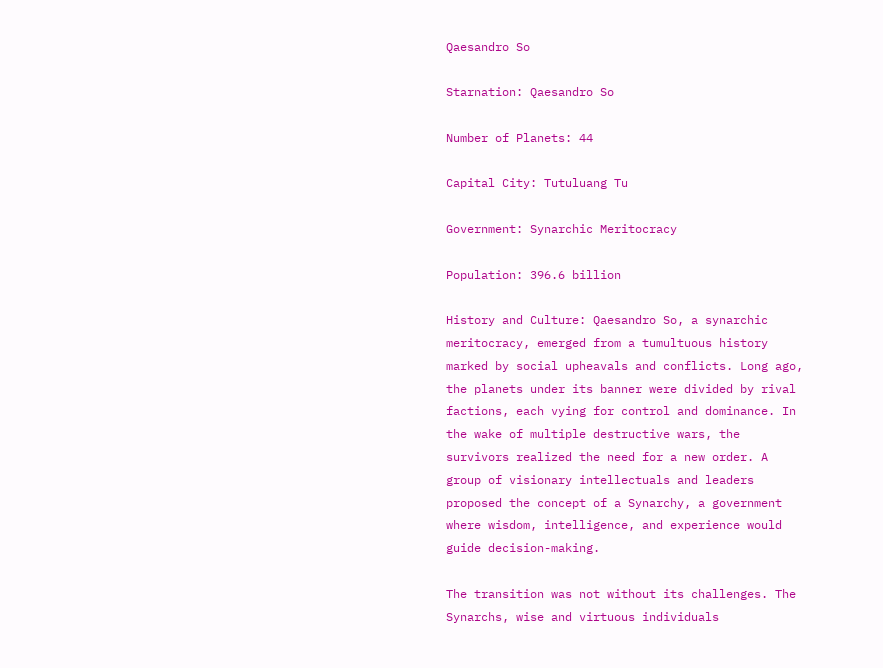Qaesandro So

Starnation: Qaesandro So

Number of Planets: 44

Capital City: Tutuluang Tu

Government: Synarchic Meritocracy

Population: 396.6 billion

History and Culture: Qaesandro So, a synarchic meritocracy, emerged from a tumultuous history marked by social upheavals and conflicts. Long ago, the planets under its banner were divided by rival factions, each vying for control and dominance. In the wake of multiple destructive wars, the survivors realized the need for a new order. A group of visionary intellectuals and leaders proposed the concept of a Synarchy, a government where wisdom, intelligence, and experience would guide decision-making.

The transition was not without its challenges. The Synarchs, wise and virtuous individuals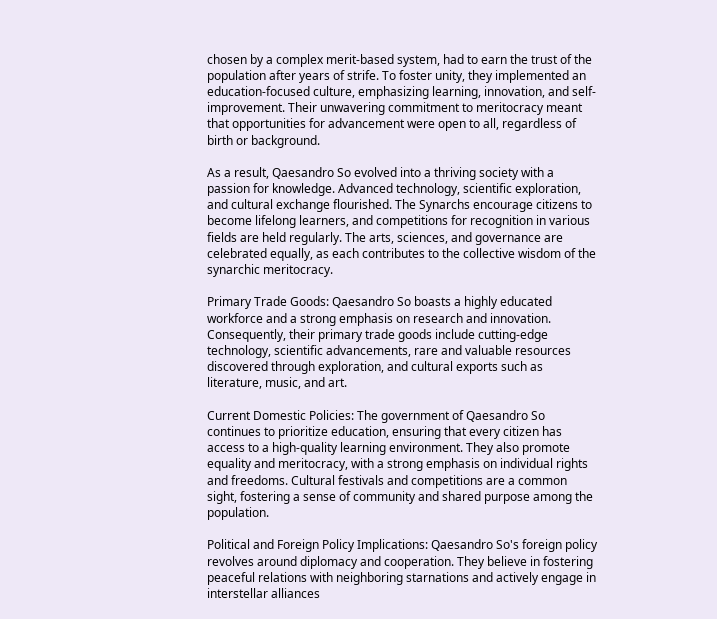chosen by a complex merit-based system, had to earn the trust of the population after years of strife. To foster unity, they implemented an education-focused culture, emphasizing learning, innovation, and self-improvement. Their unwavering commitment to meritocracy meant that opportunities for advancement were open to all, regardless of birth or background.

As a result, Qaesandro So evolved into a thriving society with a passion for knowledge. Advanced technology, scientific exploration, and cultural exchange flourished. The Synarchs encourage citizens to become lifelong learners, and competitions for recognition in various fields are held regularly. The arts, sciences, and governance are celebrated equally, as each contributes to the collective wisdom of the synarchic meritocracy.

Primary Trade Goods: Qaesandro So boasts a highly educated workforce and a strong emphasis on research and innovation. Consequently, their primary trade goods include cutting-edge technology, scientific advancements, rare and valuable resources discovered through exploration, and cultural exports such as literature, music, and art.

Current Domestic Policies: The government of Qaesandro So continues to prioritize education, ensuring that every citizen has access to a high-quality learning environment. They also promote equality and meritocracy, with a strong emphasis on individual rights and freedoms. Cultural festivals and competitions are a common sight, fostering a sense of community and shared purpose among the population.

Political and Foreign Policy Implications: Qaesandro So's foreign policy revolves around diplomacy and cooperation. They believe in fostering peaceful relations with neighboring starnations and actively engage in interstellar alliances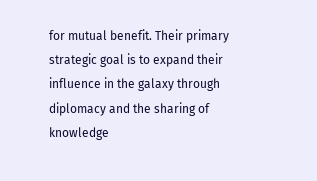for mutual benefit. Their primary strategic goal is to expand their influence in the galaxy through diplomacy and the sharing of knowledge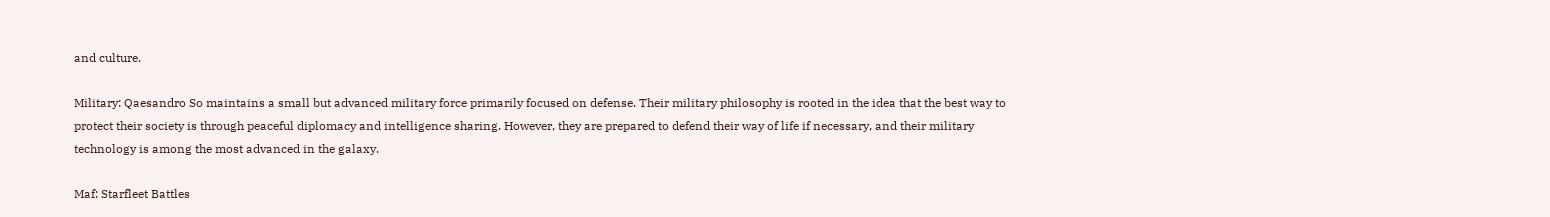and culture.

Military: Qaesandro So maintains a small but advanced military force primarily focused on defense. Their military philosophy is rooted in the idea that the best way to protect their society is through peaceful diplomacy and intelligence sharing. However, they are prepared to defend their way of life if necessary, and their military technology is among the most advanced in the galaxy.

Maf: Starfleet Battles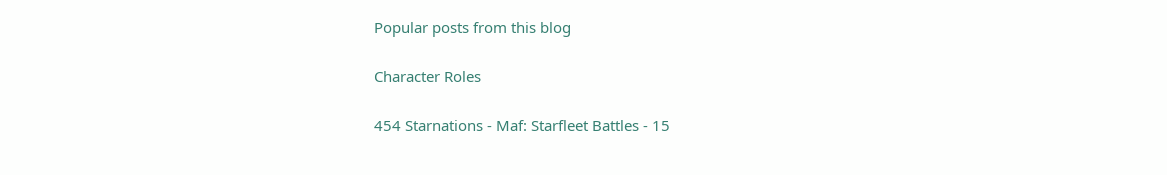Popular posts from this blog

Character Roles

454 Starnations - Maf: Starfleet Battles - 15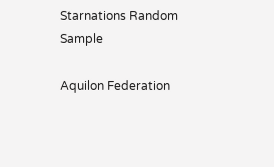Starnations Random Sample

Aquilon Federation